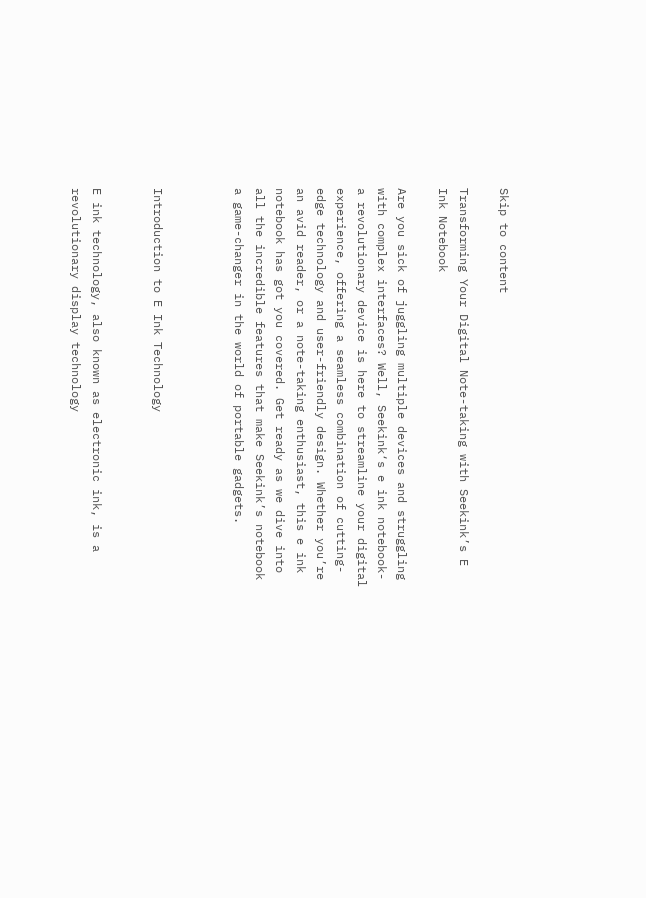Skip to content

Transforming Your Digital Note-taking with Seekink’s E Ink Notebook

Are you sick of juggling multiple devices and struggling with complex interfaces? Well, Seekink‘s e ink notebook- a revolutionary device is here to streamline your digital experience, offering a seamless combination of cutting-edge technology and user-friendly design. Whether you’re an avid reader, or a note-taking enthusiast, this e ink notebook has got you covered. Get ready as we dive into all the incredible features that make Seekink’s notebook a game-changer in the world of portable gadgets.



Introduction to E Ink Technology


E ink technology, also known as electronic ink, is a revolutionary display technology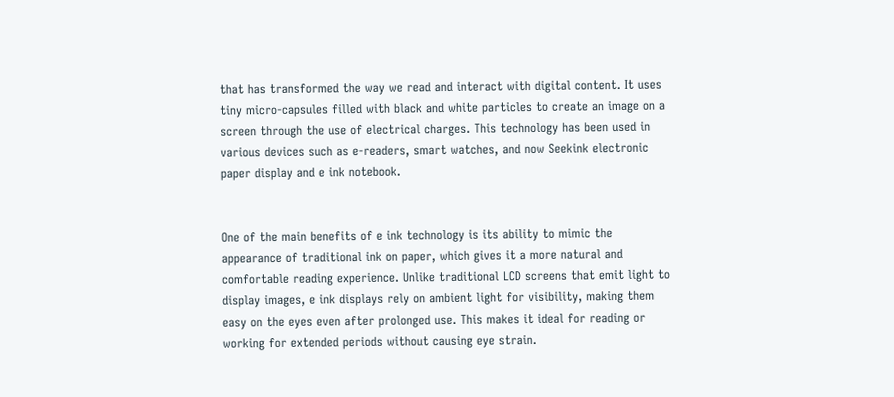that has transformed the way we read and interact with digital content. It uses tiny micro-capsules filled with black and white particles to create an image on a screen through the use of electrical charges. This technology has been used in various devices such as e-readers, smart watches, and now Seekink electronic paper display and e ink notebook.


One of the main benefits of e ink technology is its ability to mimic the appearance of traditional ink on paper, which gives it a more natural and comfortable reading experience. Unlike traditional LCD screens that emit light to display images, e ink displays rely on ambient light for visibility, making them easy on the eyes even after prolonged use. This makes it ideal for reading or working for extended periods without causing eye strain.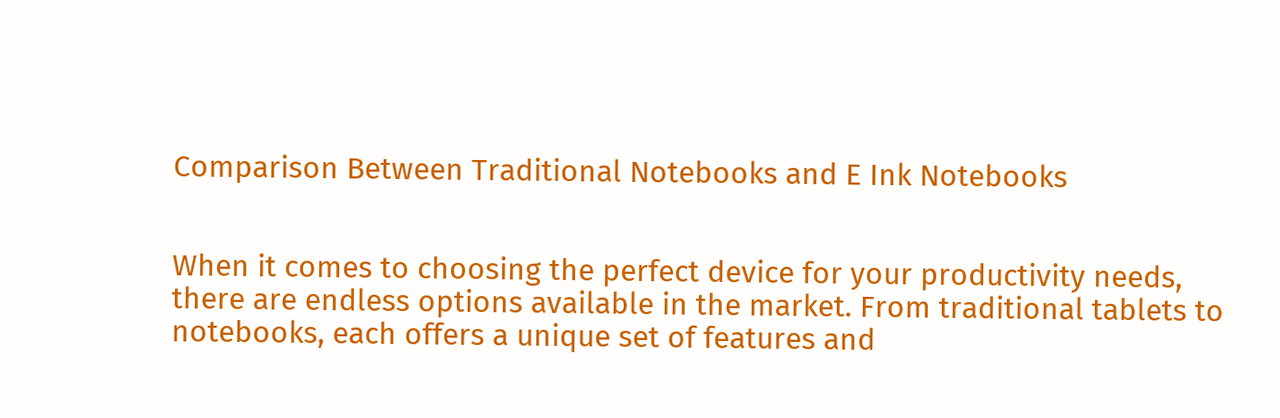Comparison Between Traditional Notebooks and E Ink Notebooks


When it comes to choosing the perfect device for your productivity needs, there are endless options available in the market. From traditional tablets to notebooks, each offers a unique set of features and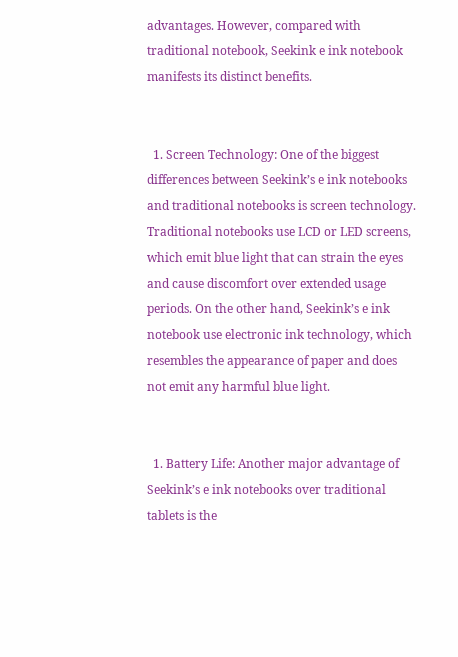advantages. However, compared with traditional notebook, Seekink e ink notebook manifests its distinct benefits.


  1. Screen Technology: One of the biggest differences between Seekink’s e ink notebooks and traditional notebooks is screen technology. Traditional notebooks use LCD or LED screens, which emit blue light that can strain the eyes and cause discomfort over extended usage periods. On the other hand, Seekink’s e ink notebook use electronic ink technology, which resembles the appearance of paper and does not emit any harmful blue light.


  1. Battery Life: Another major advantage of Seekink’s e ink notebooks over traditional tablets is the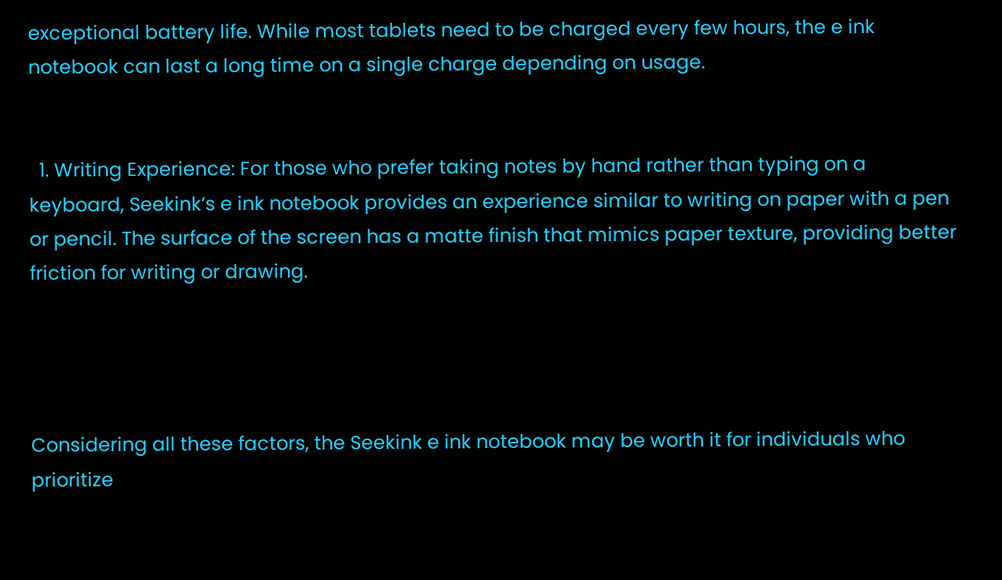exceptional battery life. While most tablets need to be charged every few hours, the e ink notebook can last a long time on a single charge depending on usage.


  1. Writing Experience: For those who prefer taking notes by hand rather than typing on a keyboard, Seekink’s e ink notebook provides an experience similar to writing on paper with a pen or pencil. The surface of the screen has a matte finish that mimics paper texture, providing better friction for writing or drawing.




Considering all these factors, the Seekink e ink notebook may be worth it for individuals who prioritize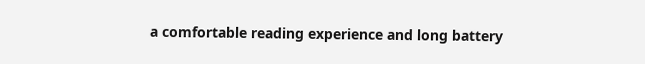a comfortable reading experience and long battery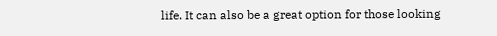life. It can also be a great option for those looking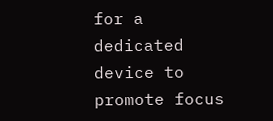for a dedicated device to promote focus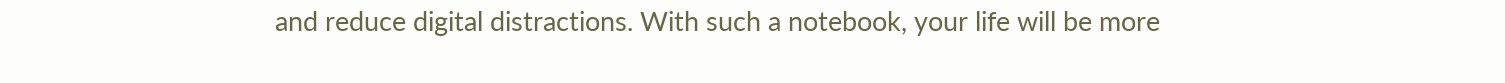and reduce digital distractions. With such a notebook, your life will be more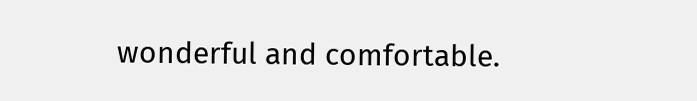wonderful and comfortable.